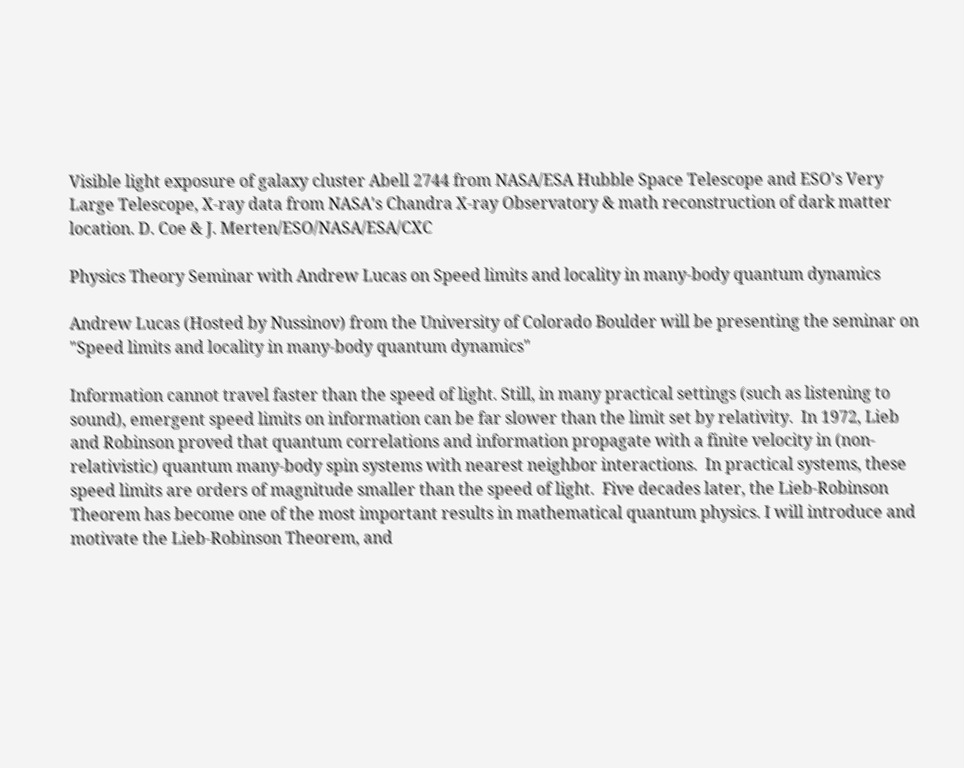Visible light exposure of galaxy cluster Abell 2744 from NASA/ESA Hubble Space Telescope and ESO's Very Large Telescope, X-ray data from NASA's Chandra X-ray Observatory & math reconstruction of dark matter location. D. Coe & J. Merten/ESO/NASA/ESA/CXC

Physics Theory Seminar with Andrew Lucas on Speed limits and locality in many-body quantum dynamics

Andrew Lucas (Hosted by Nussinov) from the University of Colorado Boulder will be presenting the seminar on "Speed limits and locality in many-body quantum dynamics"

Information cannot travel faster than the speed of light. Still, in many practical settings (such as listening to sound), emergent speed limits on information can be far slower than the limit set by relativity.  In 1972, Lieb and Robinson proved that quantum correlations and information propagate with a finite velocity in (non-relativistic) quantum many-body spin systems with nearest neighbor interactions.  In practical systems, these speed limits are orders of magnitude smaller than the speed of light.  Five decades later, the Lieb-Robinson Theorem has become one of the most important results in mathematical quantum physics. I will introduce and motivate the Lieb-Robinson Theorem, and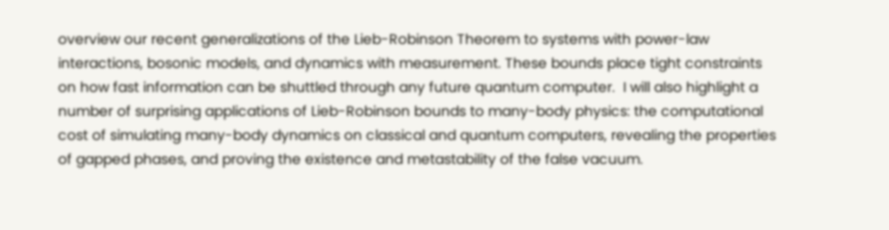overview our recent generalizations of the Lieb-Robinson Theorem to systems with power-law interactions, bosonic models, and dynamics with measurement. These bounds place tight constraints on how fast information can be shuttled through any future quantum computer.  I will also highlight a number of surprising applications of Lieb-Robinson bounds to many-body physics: the computational cost of simulating many-body dynamics on classical and quantum computers, revealing the properties of gapped phases, and proving the existence and metastability of the false vacuum.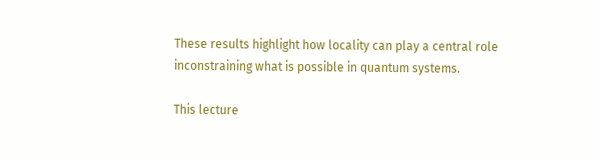These results highlight how locality can play a central role inconstraining what is possible in quantum systems.

This lecture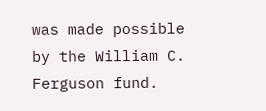was made possible by the William C. Ferguson fund.